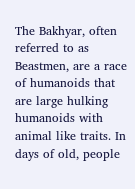The Bakhyar, often referred to as Beastmen, are a race of humanoids that are large hulking humanoids with animal like traits. In days of old, people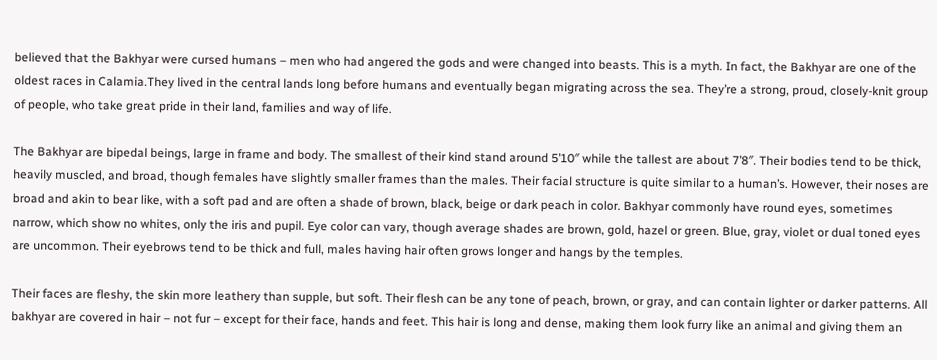believed that the Bakhyar were cursed humans – men who had angered the gods and were changed into beasts. This is a myth. In fact, the Bakhyar are one of the oldest races in Calamia.They lived in the central lands long before humans and eventually began migrating across the sea. They’re a strong, proud, closely-knit group of people, who take great pride in their land, families and way of life.

The Bakhyar are bipedal beings, large in frame and body. The smallest of their kind stand around 5’10″ while the tallest are about 7’8″. Their bodies tend to be thick, heavily muscled, and broad, though females have slightly smaller frames than the males. Their facial structure is quite similar to a human’s. However, their noses are broad and akin to bear like, with a soft pad and are often a shade of brown, black, beige or dark peach in color. Bakhyar commonly have round eyes, sometimes narrow, which show no whites, only the iris and pupil. Eye color can vary, though average shades are brown, gold, hazel or green. Blue, gray, violet or dual toned eyes are uncommon. Their eyebrows tend to be thick and full, males having hair often grows longer and hangs by the temples.

Their faces are fleshy, the skin more leathery than supple, but soft. Their flesh can be any tone of peach, brown, or gray, and can contain lighter or darker patterns. All bakhyar are covered in hair – not fur – except for their face, hands and feet. This hair is long and dense, making them look furry like an animal and giving them an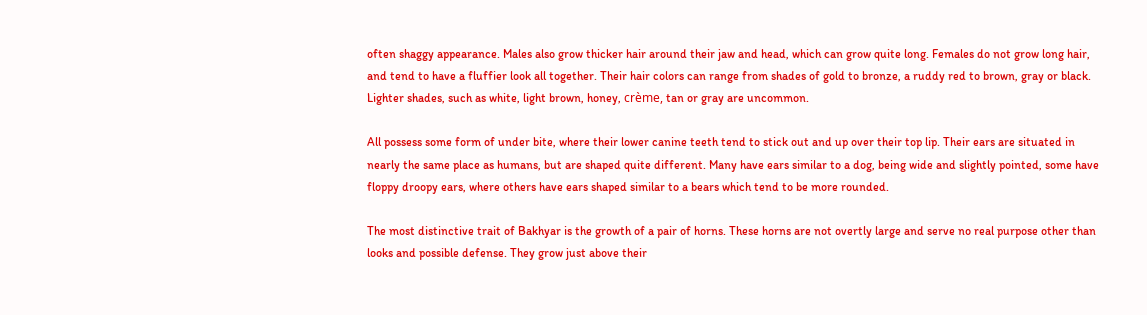often shaggy appearance. Males also grow thicker hair around their jaw and head, which can grow quite long. Females do not grow long hair, and tend to have a fluffier look all together. Their hair colors can range from shades of gold to bronze, a ruddy red to brown, gray or black. Lighter shades, such as white, light brown, honey, crème, tan or gray are uncommon.

All possess some form of under bite, where their lower canine teeth tend to stick out and up over their top lip. Their ears are situated in nearly the same place as humans, but are shaped quite different. Many have ears similar to a dog, being wide and slightly pointed, some have floppy droopy ears, where others have ears shaped similar to a bears which tend to be more rounded.

The most distinctive trait of Bakhyar is the growth of a pair of horns. These horns are not overtly large and serve no real purpose other than looks and possible defense. They grow just above their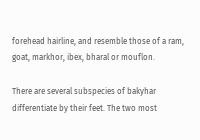forehead hairline, and resemble those of a ram, goat, markhor, ibex, bharal or mouflon.

There are several subspecies of bakyhar differentiate by their feet. The two most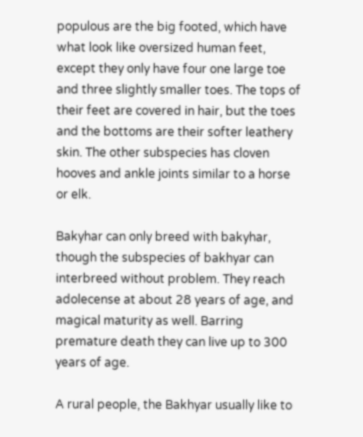populous are the big footed, which have what look like oversized human feet, except they only have four one large toe and three slightly smaller toes. The tops of their feet are covered in hair, but the toes and the bottoms are their softer leathery skin. The other subspecies has cloven hooves and ankle joints similar to a horse or elk.

Bakyhar can only breed with bakyhar, though the subspecies of bakhyar can interbreed without problem. They reach adolecense at about 28 years of age, and magical maturity as well. Barring premature death they can live up to 300 years of age.

A rural people, the Bakhyar usually like to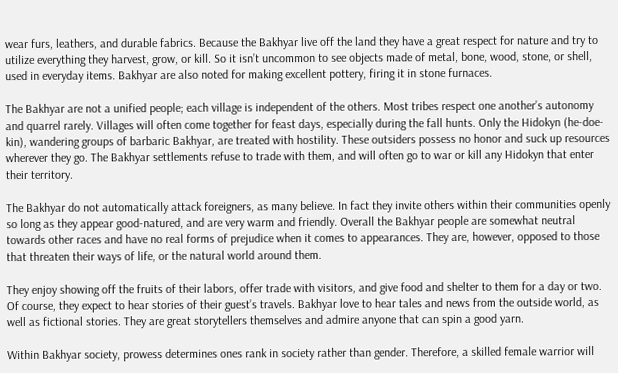wear furs, leathers, and durable fabrics. Because the Bakhyar live off the land they have a great respect for nature and try to utilize everything they harvest, grow, or kill. So it isn’t uncommon to see objects made of metal, bone, wood, stone, or shell, used in everyday items. Bakhyar are also noted for making excellent pottery, firing it in stone furnaces.

The Bakhyar are not a unified people; each village is independent of the others. Most tribes respect one another’s autonomy and quarrel rarely. Villages will often come together for feast days, especially during the fall hunts. Only the Hidokyn (he-doe-kin), wandering groups of barbaric Bakhyar, are treated with hostility. These outsiders possess no honor and suck up resources wherever they go. The Bakhyar settlements refuse to trade with them, and will often go to war or kill any Hidokyn that enter their territory.

The Bakhyar do not automatically attack foreigners, as many believe. In fact they invite others within their communities openly so long as they appear good-natured, and are very warm and friendly. Overall the Bakhyar people are somewhat neutral towards other races and have no real forms of prejudice when it comes to appearances. They are, however, opposed to those that threaten their ways of life, or the natural world around them.

They enjoy showing off the fruits of their labors, offer trade with visitors, and give food and shelter to them for a day or two. Of course, they expect to hear stories of their guest’s travels. Bakhyar love to hear tales and news from the outside world, as well as fictional stories. They are great storytellers themselves and admire anyone that can spin a good yarn.

Within Bakhyar society, prowess determines ones rank in society rather than gender. Therefore, a skilled female warrior will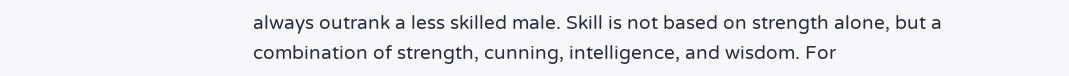always outrank a less skilled male. Skill is not based on strength alone, but a combination of strength, cunning, intelligence, and wisdom. For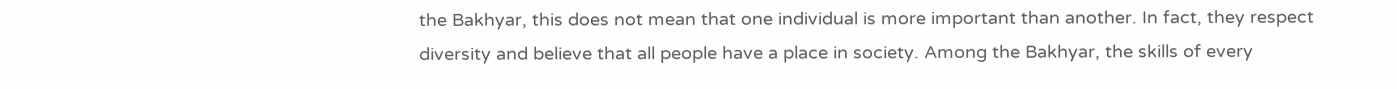the Bakhyar, this does not mean that one individual is more important than another. In fact, they respect diversity and believe that all people have a place in society. Among the Bakhyar, the skills of every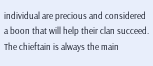individual are precious and considered a boon that will help their clan succeed. The chieftain is always the main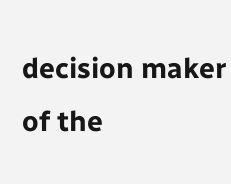decision maker of the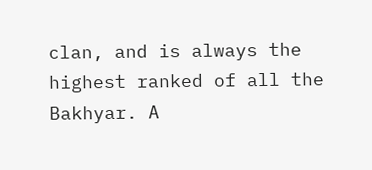clan, and is always the highest ranked of all the Bakhyar. A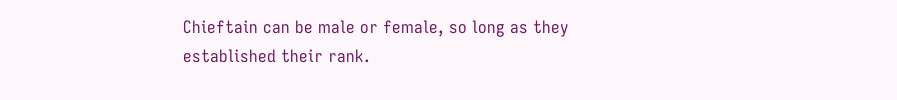Chieftain can be male or female, so long as they established their rank.